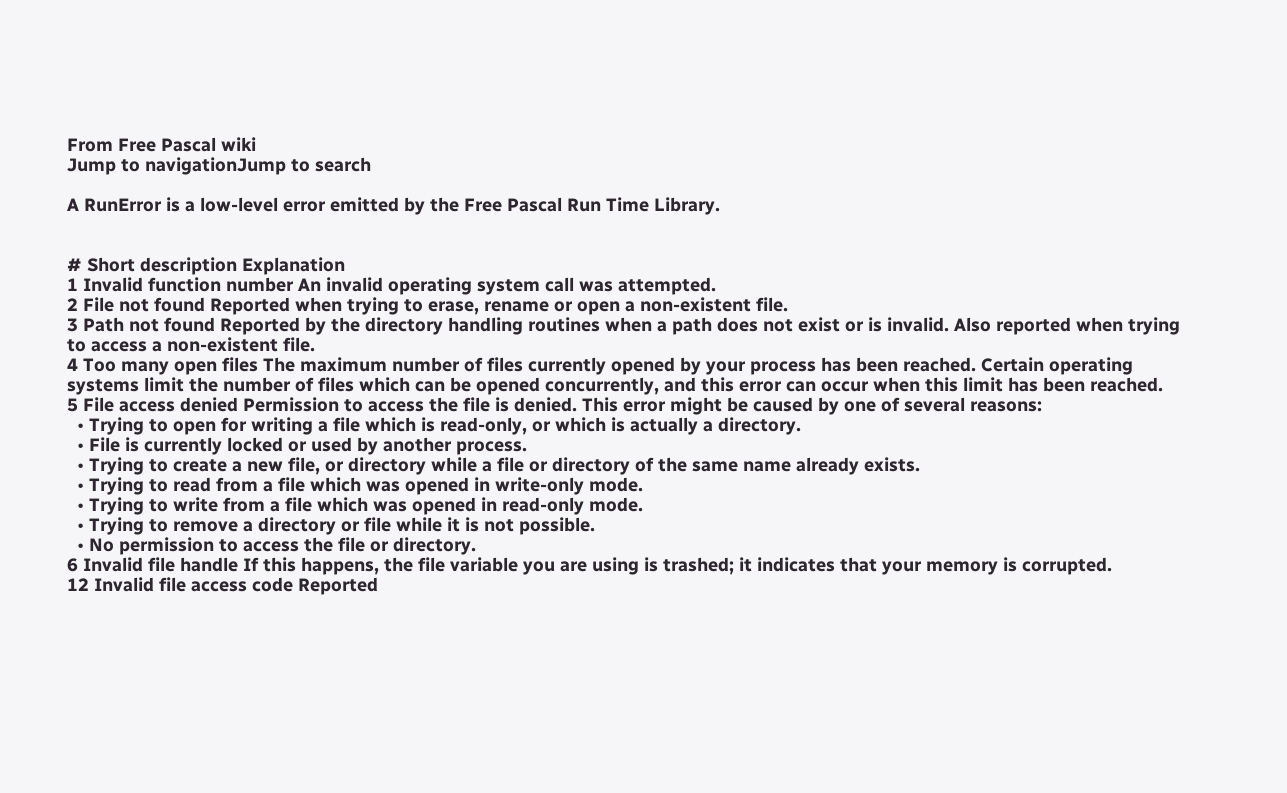From Free Pascal wiki
Jump to navigationJump to search

A RunError is a low-level error emitted by the Free Pascal Run Time Library.


# Short description Explanation
1 Invalid function number An invalid operating system call was attempted.
2 File not found Reported when trying to erase, rename or open a non-existent file.
3 Path not found Reported by the directory handling routines when a path does not exist or is invalid. Also reported when trying to access a non-existent file.
4 Too many open files The maximum number of files currently opened by your process has been reached. Certain operating systems limit the number of files which can be opened concurrently, and this error can occur when this limit has been reached.
5 File access denied Permission to access the file is denied. This error might be caused by one of several reasons:
  • Trying to open for writing a file which is read-only, or which is actually a directory.
  • File is currently locked or used by another process.
  • Trying to create a new file, or directory while a file or directory of the same name already exists.
  • Trying to read from a file which was opened in write-only mode.
  • Trying to write from a file which was opened in read-only mode.
  • Trying to remove a directory or file while it is not possible.
  • No permission to access the file or directory.
6 Invalid file handle If this happens, the file variable you are using is trashed; it indicates that your memory is corrupted.
12 Invalid file access code Reported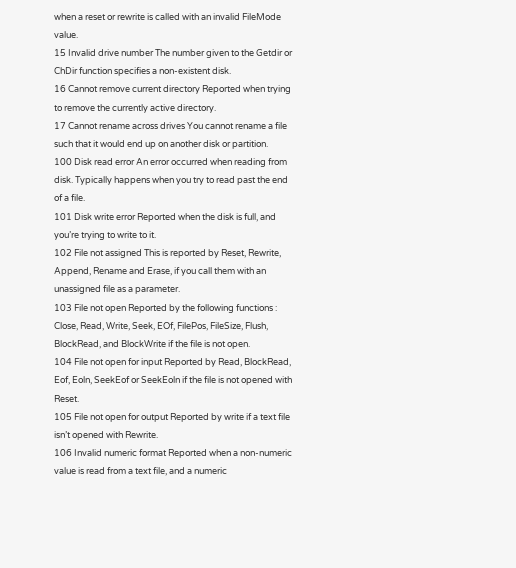when a reset or rewrite is called with an invalid FileMode value.
15 Invalid drive number The number given to the Getdir or ChDir function specifies a non-existent disk.
16 Cannot remove current directory Reported when trying to remove the currently active directory.
17 Cannot rename across drives You cannot rename a file such that it would end up on another disk or partition.
100 Disk read error An error occurred when reading from disk. Typically happens when you try to read past the end of a file.
101 Disk write error Reported when the disk is full, and you’re trying to write to it.
102 File not assigned This is reported by Reset, Rewrite, Append, Rename and Erase, if you call them with an unassigned file as a parameter.
103 File not open Reported by the following functions : Close, Read, Write, Seek, EOf, FilePos, FileSize, Flush, BlockRead, and BlockWrite if the file is not open.
104 File not open for input Reported by Read, BlockRead, Eof, Eoln, SeekEof or SeekEoln if the file is not opened with Reset.
105 File not open for output Reported by write if a text file isn’t opened with Rewrite.
106 Invalid numeric format Reported when a non-numeric value is read from a text file, and a numeric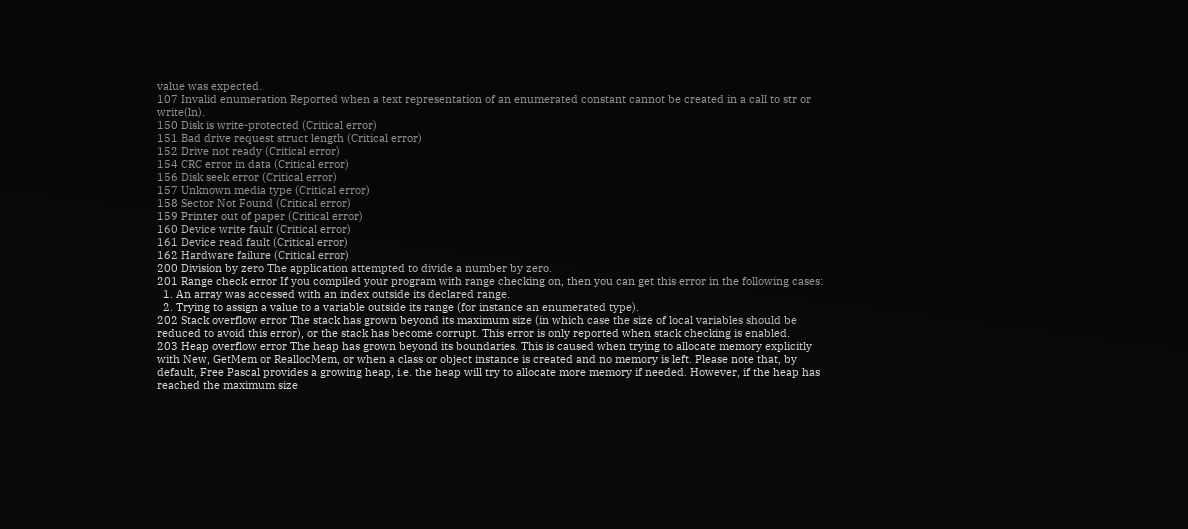value was expected.
107 Invalid enumeration Reported when a text representation of an enumerated constant cannot be created in a call to str or write(ln).
150 Disk is write-protected (Critical error)
151 Bad drive request struct length (Critical error)
152 Drive not ready (Critical error)
154 CRC error in data (Critical error)
156 Disk seek error (Critical error)
157 Unknown media type (Critical error)
158 Sector Not Found (Critical error)
159 Printer out of paper (Critical error)
160 Device write fault (Critical error)
161 Device read fault (Critical error)
162 Hardware failure (Critical error)
200 Division by zero The application attempted to divide a number by zero.
201 Range check error If you compiled your program with range checking on, then you can get this error in the following cases:
  1. An array was accessed with an index outside its declared range.
  2. Trying to assign a value to a variable outside its range (for instance an enumerated type).
202 Stack overflow error The stack has grown beyond its maximum size (in which case the size of local variables should be reduced to avoid this error), or the stack has become corrupt. This error is only reported when stack checking is enabled.
203 Heap overflow error The heap has grown beyond its boundaries. This is caused when trying to allocate memory explicitly with New, GetMem or ReallocMem, or when a class or object instance is created and no memory is left. Please note that, by default, Free Pascal provides a growing heap, i.e. the heap will try to allocate more memory if needed. However, if the heap has reached the maximum size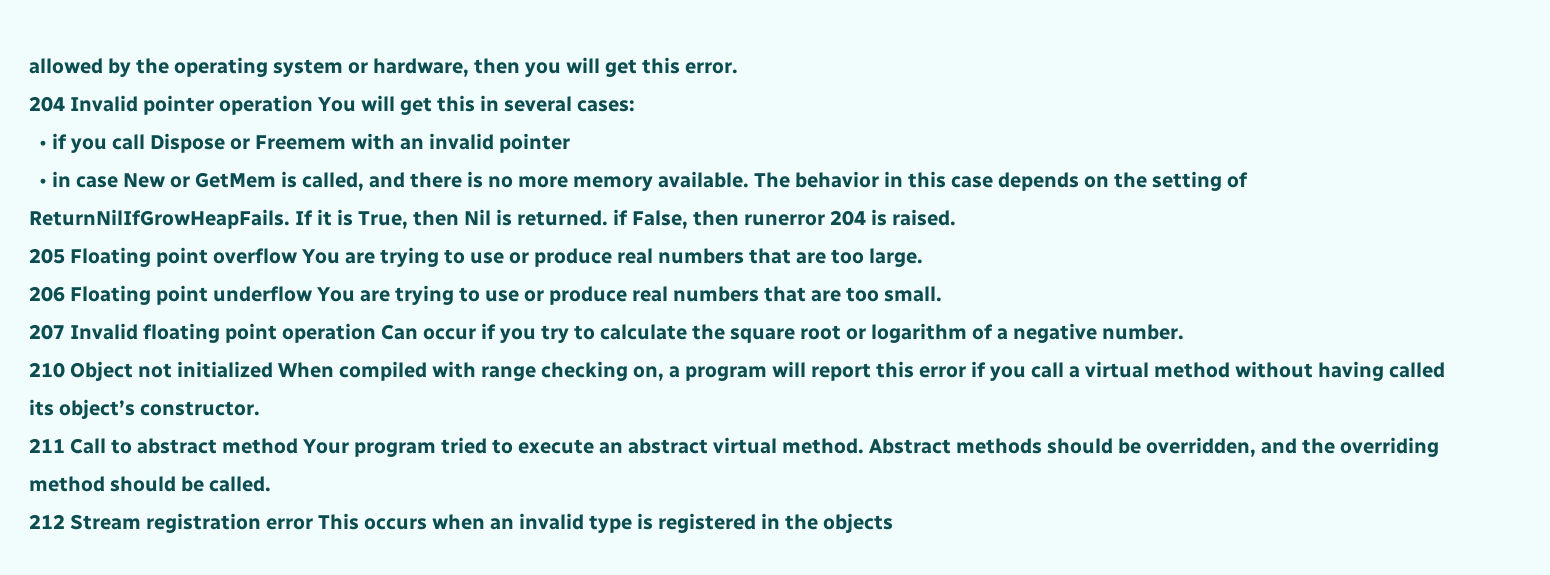allowed by the operating system or hardware, then you will get this error.
204 Invalid pointer operation You will get this in several cases:
  • if you call Dispose or Freemem with an invalid pointer
  • in case New or GetMem is called, and there is no more memory available. The behavior in this case depends on the setting of ReturnNilIfGrowHeapFails. If it is True, then Nil is returned. if False, then runerror 204 is raised.
205 Floating point overflow You are trying to use or produce real numbers that are too large.
206 Floating point underflow You are trying to use or produce real numbers that are too small.
207 Invalid floating point operation Can occur if you try to calculate the square root or logarithm of a negative number.
210 Object not initialized When compiled with range checking on, a program will report this error if you call a virtual method without having called its object’s constructor.
211 Call to abstract method Your program tried to execute an abstract virtual method. Abstract methods should be overridden, and the overriding method should be called.
212 Stream registration error This occurs when an invalid type is registered in the objects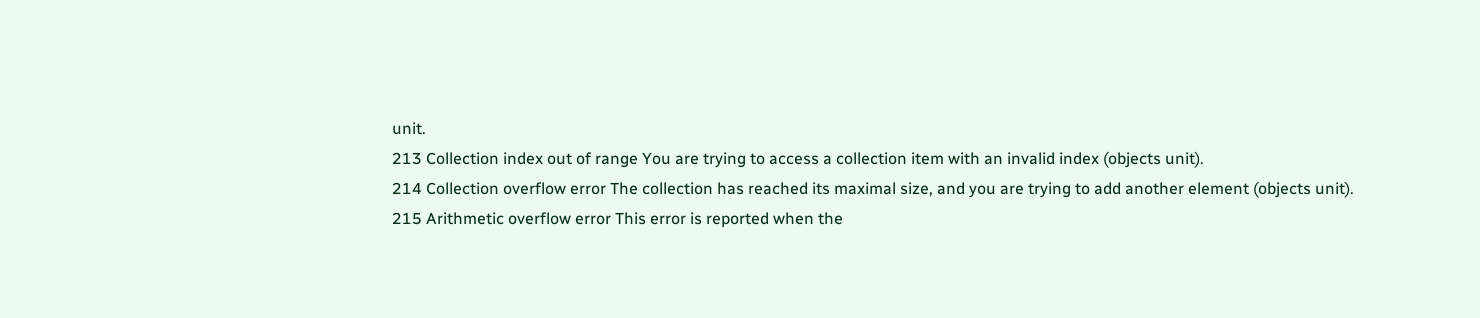unit.
213 Collection index out of range You are trying to access a collection item with an invalid index (objects unit).
214 Collection overflow error The collection has reached its maximal size, and you are trying to add another element (objects unit).
215 Arithmetic overflow error This error is reported when the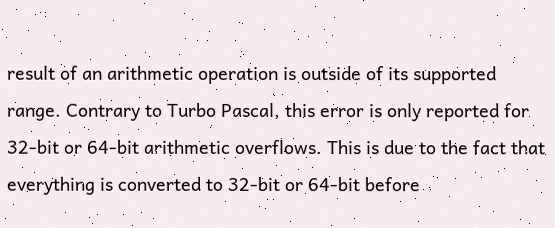result of an arithmetic operation is outside of its supported range. Contrary to Turbo Pascal, this error is only reported for 32-bit or 64-bit arithmetic overflows. This is due to the fact that everything is converted to 32-bit or 64-bit before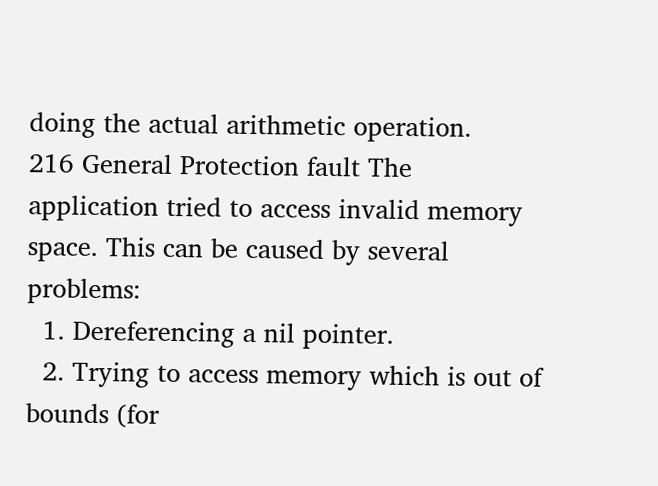doing the actual arithmetic operation.
216 General Protection fault The application tried to access invalid memory space. This can be caused by several problems:
  1. Dereferencing a nil pointer.
  2. Trying to access memory which is out of bounds (for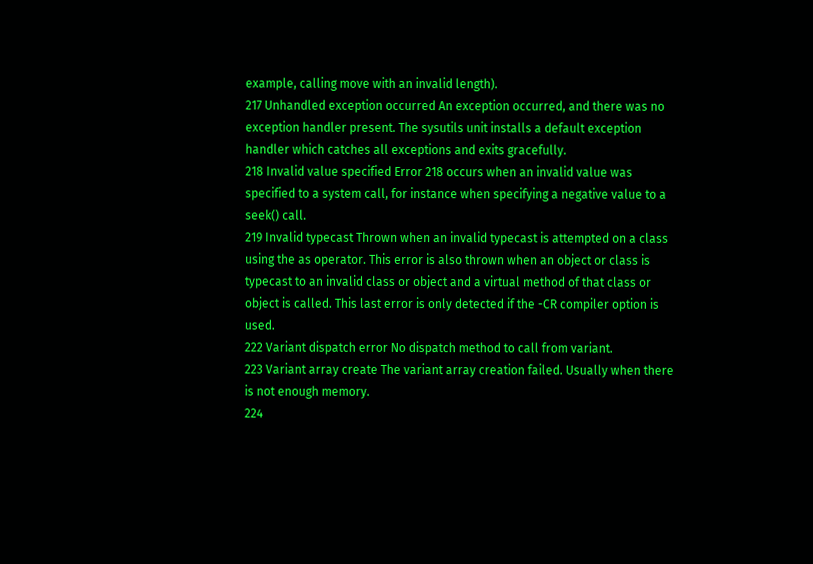example, calling move with an invalid length).
217 Unhandled exception occurred An exception occurred, and there was no exception handler present. The sysutils unit installs a default exception handler which catches all exceptions and exits gracefully.
218 Invalid value specified Error 218 occurs when an invalid value was specified to a system call, for instance when specifying a negative value to a seek() call.
219 Invalid typecast Thrown when an invalid typecast is attempted on a class using the as operator. This error is also thrown when an object or class is typecast to an invalid class or object and a virtual method of that class or object is called. This last error is only detected if the -CR compiler option is used.
222 Variant dispatch error No dispatch method to call from variant.
223 Variant array create The variant array creation failed. Usually when there is not enough memory.
224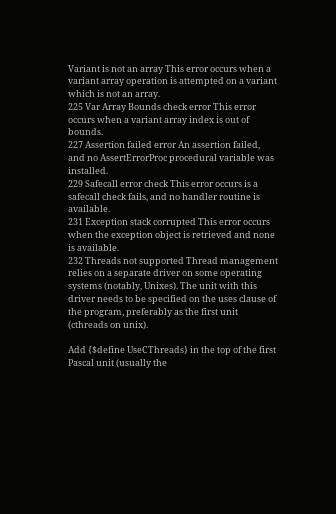Variant is not an array This error occurs when a variant array operation is attempted on a variant which is not an array.
225 Var Array Bounds check error This error occurs when a variant array index is out of bounds.
227 Assertion failed error An assertion failed, and no AssertErrorProc procedural variable was installed.
229 Safecall error check This error occurs is a safecall check fails, and no handler routine is available.
231 Exception stack corrupted This error occurs when the exception object is retrieved and none is available.
232 Threads not supported Thread management relies on a separate driver on some operating systems (notably, Unixes). The unit with this driver needs to be specified on the uses clause of the program, preferably as the first unit (cthreads on unix).

Add {$define UseCThreads} in the top of the first Pascal unit (usually the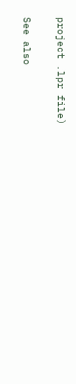project .lpr file)

See also